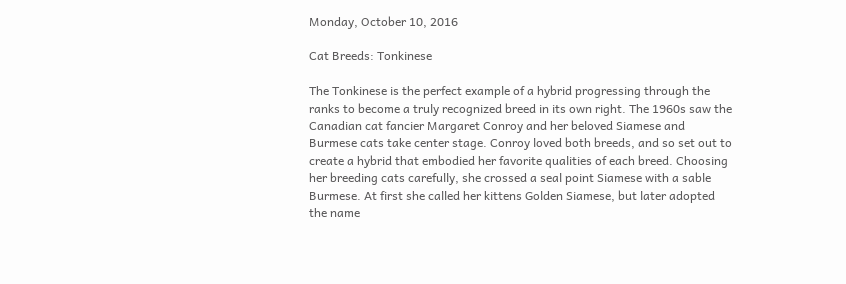Monday, October 10, 2016

Cat Breeds: Tonkinese

The Tonkinese is the perfect example of a hybrid progressing through the ranks to become a truly recognized breed in its own right. The 1960s saw the Canadian cat fancier Margaret Conroy and her beloved Siamese and Burmese cats take center stage. Conroy loved both breeds, and so set out to create a hybrid that embodied her favorite qualities of each breed. Choosing her breeding cats carefully, she crossed a seal point Siamese with a sable Burmese. At first she called her kittens Golden Siamese, but later adopted the name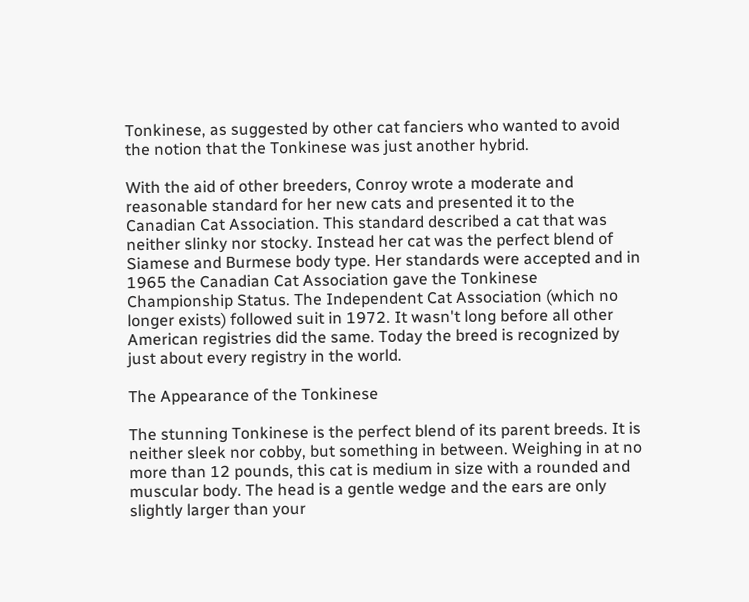Tonkinese, as suggested by other cat fanciers who wanted to avoid the notion that the Tonkinese was just another hybrid.

With the aid of other breeders, Conroy wrote a moderate and reasonable standard for her new cats and presented it to the Canadian Cat Association. This standard described a cat that was neither slinky nor stocky. Instead her cat was the perfect blend of Siamese and Burmese body type. Her standards were accepted and in 1965 the Canadian Cat Association gave the Tonkinese Championship Status. The Independent Cat Association (which no longer exists) followed suit in 1972. It wasn't long before all other American registries did the same. Today the breed is recognized by just about every registry in the world.

The Appearance of the Tonkinese

The stunning Tonkinese is the perfect blend of its parent breeds. It is neither sleek nor cobby, but something in between. Weighing in at no more than 12 pounds, this cat is medium in size with a rounded and muscular body. The head is a gentle wedge and the ears are only slightly larger than your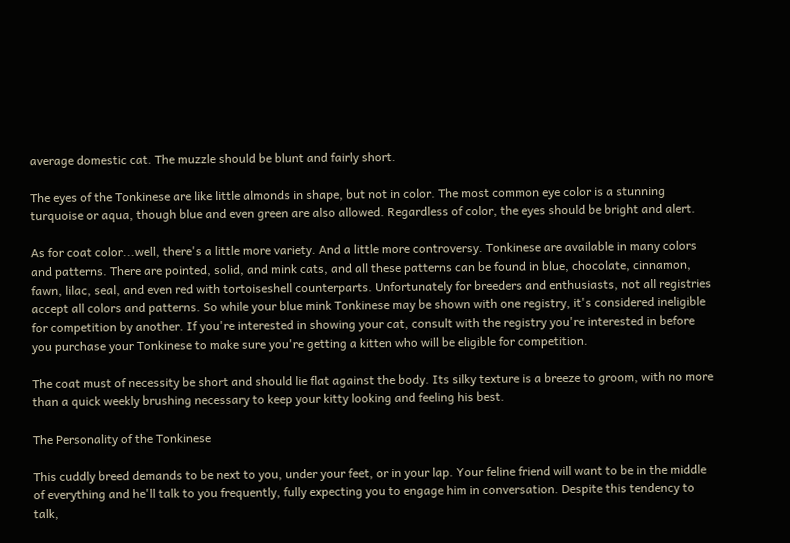average domestic cat. The muzzle should be blunt and fairly short.

The eyes of the Tonkinese are like little almonds in shape, but not in color. The most common eye color is a stunning turquoise or aqua, though blue and even green are also allowed. Regardless of color, the eyes should be bright and alert.

As for coat color...well, there's a little more variety. And a little more controversy. Tonkinese are available in many colors and patterns. There are pointed, solid, and mink cats, and all these patterns can be found in blue, chocolate, cinnamon, fawn, lilac, seal, and even red with tortoiseshell counterparts. Unfortunately for breeders and enthusiasts, not all registries accept all colors and patterns. So while your blue mink Tonkinese may be shown with one registry, it's considered ineligible for competition by another. If you're interested in showing your cat, consult with the registry you're interested in before you purchase your Tonkinese to make sure you're getting a kitten who will be eligible for competition.

The coat must of necessity be short and should lie flat against the body. Its silky texture is a breeze to groom, with no more than a quick weekly brushing necessary to keep your kitty looking and feeling his best.

The Personality of the Tonkinese

This cuddly breed demands to be next to you, under your feet, or in your lap. Your feline friend will want to be in the middle of everything and he'll talk to you frequently, fully expecting you to engage him in conversation. Despite this tendency to talk,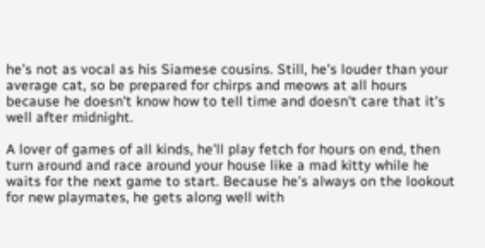he's not as vocal as his Siamese cousins. Still, he's louder than your average cat, so be prepared for chirps and meows at all hours because he doesn't know how to tell time and doesn't care that it's well after midnight.

A lover of games of all kinds, he'll play fetch for hours on end, then turn around and race around your house like a mad kitty while he waits for the next game to start. Because he's always on the lookout for new playmates, he gets along well with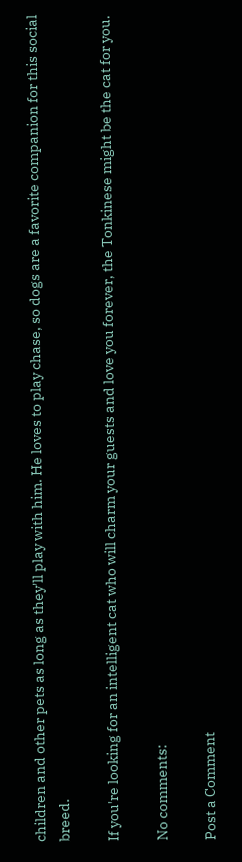children and other pets as long as they'll play with him. He loves to play chase, so dogs are a favorite companion for this social breed.

If you're looking for an intelligent cat who will charm your guests and love you forever, the Tonkinese might be the cat for you.

No comments:

Post a Comment